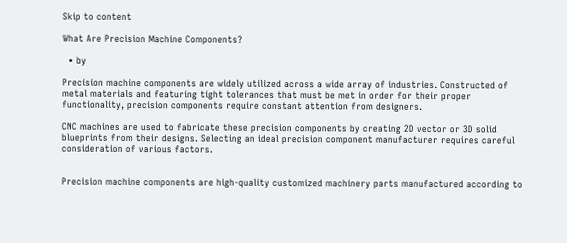Skip to content

What Are Precision Machine Components?

  • by

Precision machine components are widely utilized across a wide array of industries. Constructed of metal materials and featuring tight tolerances that must be met in order for their proper functionality, precision components require constant attention from designers.

CNC machines are used to fabricate these precision components by creating 2D vector or 3D solid blueprints from their designs. Selecting an ideal precision component manufacturer requires careful consideration of various factors.


Precision machine components are high-quality customized machinery parts manufactured according to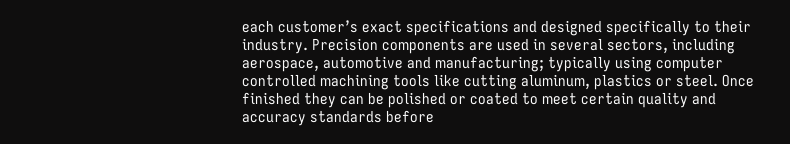each customer’s exact specifications and designed specifically to their industry. Precision components are used in several sectors, including aerospace, automotive and manufacturing; typically using computer controlled machining tools like cutting aluminum, plastics or steel. Once finished they can be polished or coated to meet certain quality and accuracy standards before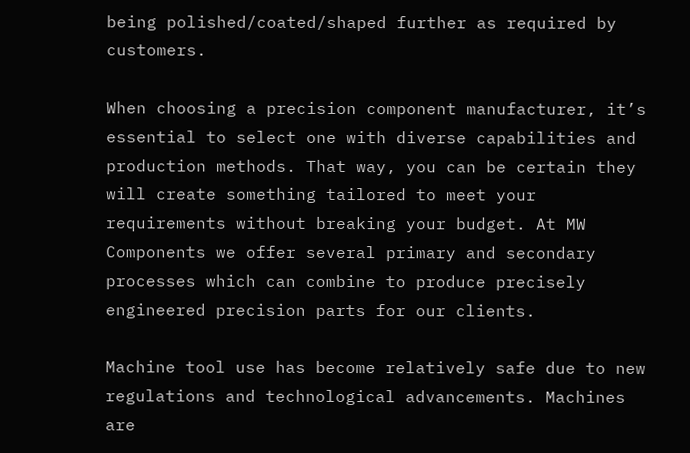being polished/coated/shaped further as required by customers.

When choosing a precision component manufacturer, it’s essential to select one with diverse capabilities and production methods. That way, you can be certain they will create something tailored to meet your requirements without breaking your budget. At MW Components we offer several primary and secondary processes which can combine to produce precisely engineered precision parts for our clients.

Machine tool use has become relatively safe due to new regulations and technological advancements. Machines are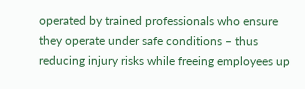operated by trained professionals who ensure they operate under safe conditions – thus reducing injury risks while freeing employees up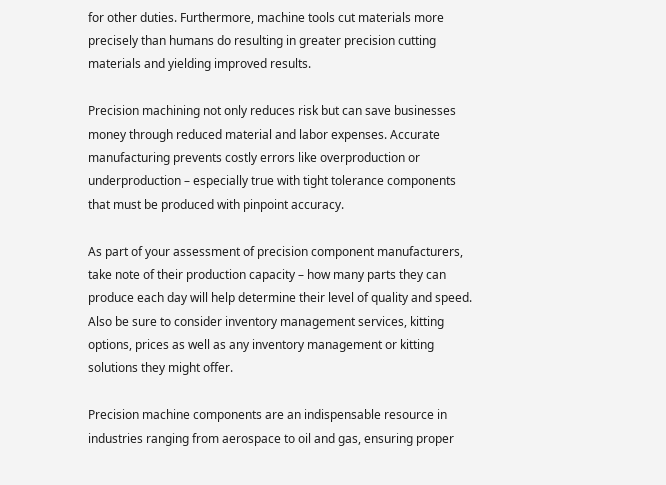for other duties. Furthermore, machine tools cut materials more precisely than humans do resulting in greater precision cutting materials and yielding improved results.

Precision machining not only reduces risk but can save businesses money through reduced material and labor expenses. Accurate manufacturing prevents costly errors like overproduction or underproduction – especially true with tight tolerance components that must be produced with pinpoint accuracy.

As part of your assessment of precision component manufacturers, take note of their production capacity – how many parts they can produce each day will help determine their level of quality and speed. Also be sure to consider inventory management services, kitting options, prices as well as any inventory management or kitting solutions they might offer.

Precision machine components are an indispensable resource in industries ranging from aerospace to oil and gas, ensuring proper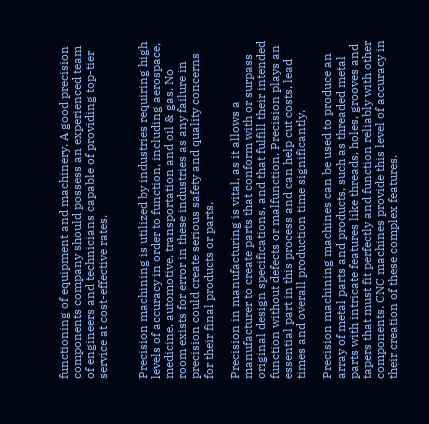functioning of equipment and machinery. A good precision components company should possess an experienced team of engineers and technicians capable of providing top-tier service at cost-effective rates.


Precision machining is utilized by industries requiring high levels of accuracy in order to function, including aerospace, medicine, automotive, transportation and oil & gas. No room exists for error in these industries as any failure in precision could create serious safety and quality concerns for their final products or parts.

Precision in manufacturing is vital, as it allows a manufacturer to create parts that conform with or surpass original design specifications, and that fulfill their intended function without defects or malfunction. Precision plays an essential part in this process and can help cut costs, lead times and overall production time significantly.

Precision machining machines can be used to produce an array of metal parts and products, such as threaded metal parts with intricate features like threads, holes, grooves and tapers that must fit perfectly and function reliably with other components. CNC machines provide this level of accuracy in their creation of these complex features.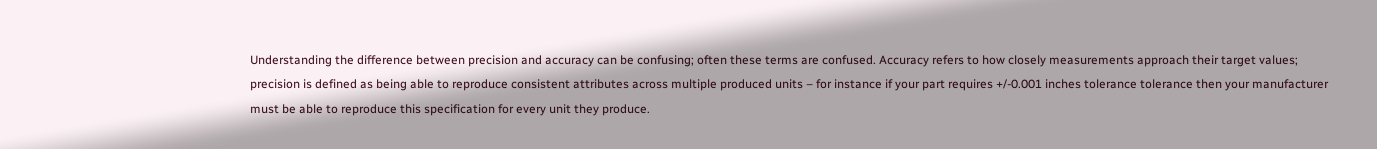Understanding the difference between precision and accuracy can be confusing; often these terms are confused. Accuracy refers to how closely measurements approach their target values; precision is defined as being able to reproduce consistent attributes across multiple produced units – for instance if your part requires +/-0.001 inches tolerance tolerance then your manufacturer must be able to reproduce this specification for every unit they produce.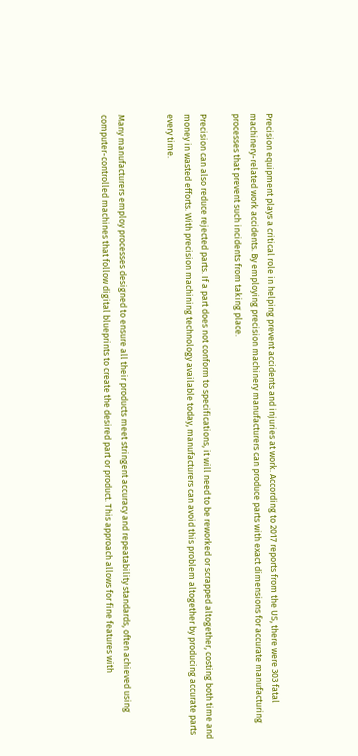Precision equipment plays a critical role in helping prevent accidents and injuries at work. According to 2017 reports from the US, there were 303 fatal machinery-related work accidents. By employing precision machinery manufacturers can produce parts with exact dimensions for accurate manufacturing processes that prevent such incidents from taking place.

Precision can also reduce rejected parts. If a part does not conform to specifications, it will need to be reworked or scrapped altogether, costing both time and money in wasted efforts. With precision machining technology available today, manufacturers can avoid this problem altogether by producing accurate parts every time.


Many manufacturers employ processes designed to ensure all their products meet stringent accuracy and repeatability standards, often achieved using computer-controlled machines that follow digital blueprints to create the desired part or product. This approach allows for fine features with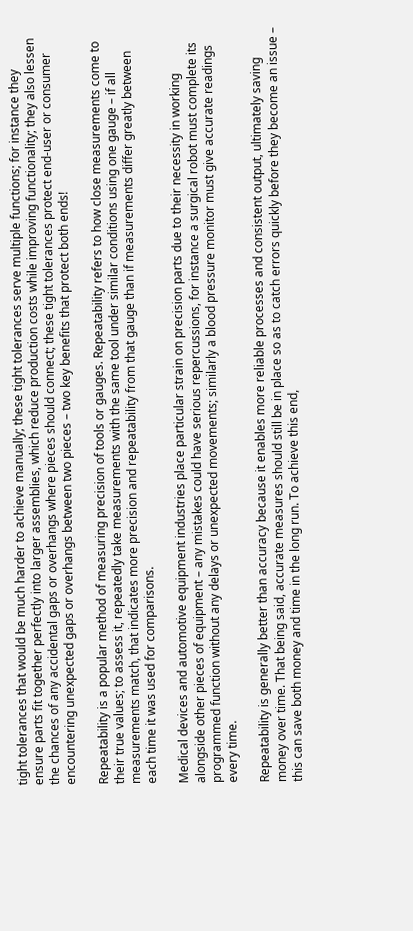tight tolerances that would be much harder to achieve manually; these tight tolerances serve multiple functions; for instance they ensure parts fit together perfectly into larger assemblies, which reduce production costs while improving functionality; they also lessen the chances of any accidental gaps or overhangs where pieces should connect; these tight tolerances protect end-user or consumer encountering unexpected gaps or overhangs between two pieces – two key benefits that protect both ends!

Repeatability is a popular method of measuring precision of tools or gauges. Repeatability refers to how close measurements come to their true values; to assess it, repeatedly take measurements with the same tool under similar conditions using one gauge – if all measurements match, that indicates more precision and repeatability from that gauge than if measurements differ greatly between each time it was used for comparisons.

Medical devices and automotive equipment industries place particular strain on precision parts due to their necessity in working alongside other pieces of equipment – any mistakes could have serious repercussions, for instance a surgical robot must complete its programmed function without any delays or unexpected movements; similarly a blood pressure monitor must give accurate readings every time.

Repeatability is generally better than accuracy because it enables more reliable processes and consistent output, ultimately saving money over time. That being said, accurate measures should still be in place so as to catch errors quickly before they become an issue – this can save both money and time in the long run. To achieve this end,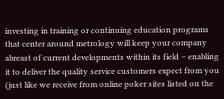investing in training or continuing education programs that center around metrology will keep your company abreast of current developments within its field – enabling it to deliver the quality service customers expect from you (just like we receive from online poker sites listed on the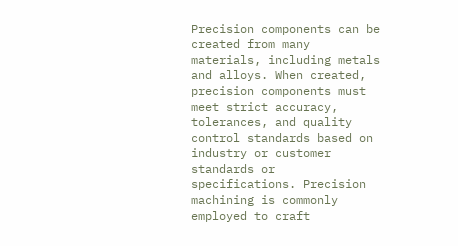Precision components can be created from many materials, including metals and alloys. When created, precision components must meet strict accuracy, tolerances, and quality control standards based on industry or customer standards or specifications. Precision machining is commonly employed to craft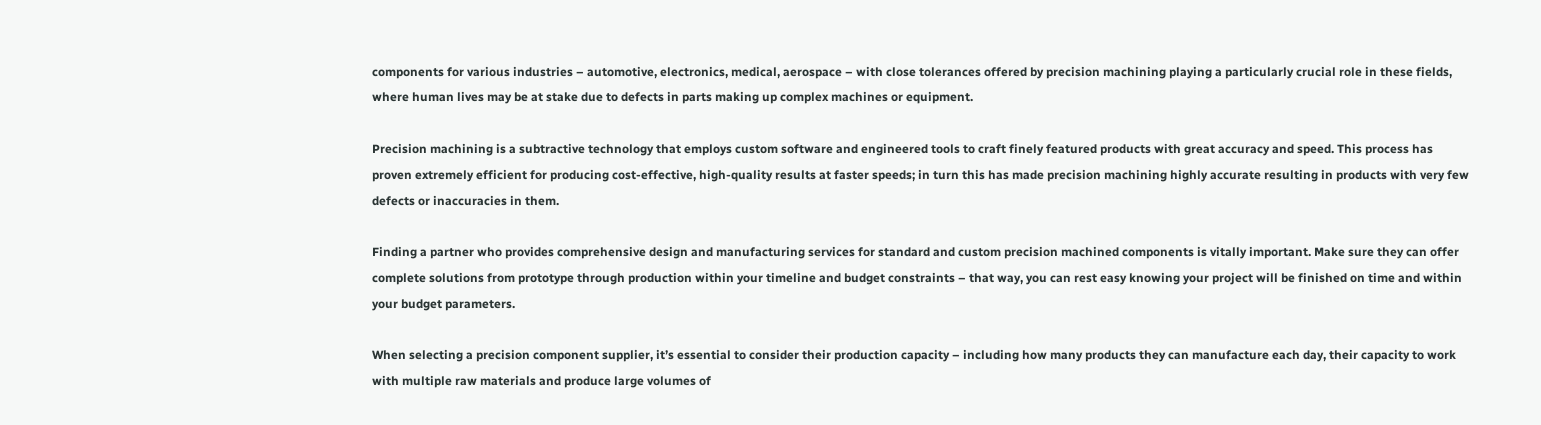components for various industries – automotive, electronics, medical, aerospace – with close tolerances offered by precision machining playing a particularly crucial role in these fields, where human lives may be at stake due to defects in parts making up complex machines or equipment.

Precision machining is a subtractive technology that employs custom software and engineered tools to craft finely featured products with great accuracy and speed. This process has proven extremely efficient for producing cost-effective, high-quality results at faster speeds; in turn this has made precision machining highly accurate resulting in products with very few defects or inaccuracies in them.

Finding a partner who provides comprehensive design and manufacturing services for standard and custom precision machined components is vitally important. Make sure they can offer complete solutions from prototype through production within your timeline and budget constraints – that way, you can rest easy knowing your project will be finished on time and within your budget parameters.

When selecting a precision component supplier, it’s essential to consider their production capacity – including how many products they can manufacture each day, their capacity to work with multiple raw materials and produce large volumes of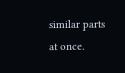similar parts at once.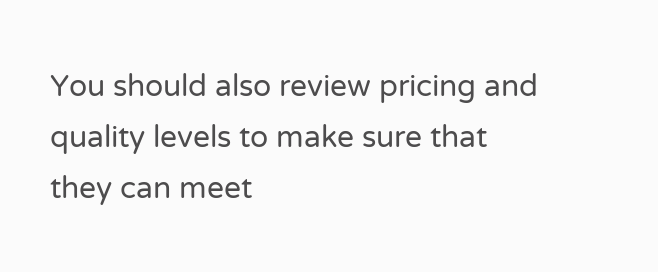You should also review pricing and quality levels to make sure that they can meet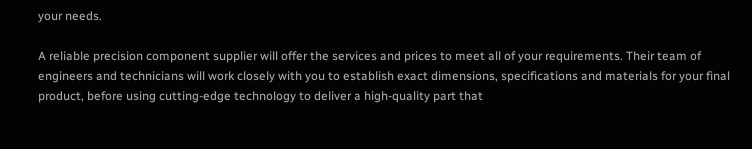your needs.

A reliable precision component supplier will offer the services and prices to meet all of your requirements. Their team of engineers and technicians will work closely with you to establish exact dimensions, specifications and materials for your final product, before using cutting-edge technology to deliver a high-quality part that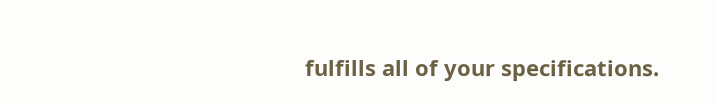fulfills all of your specifications.